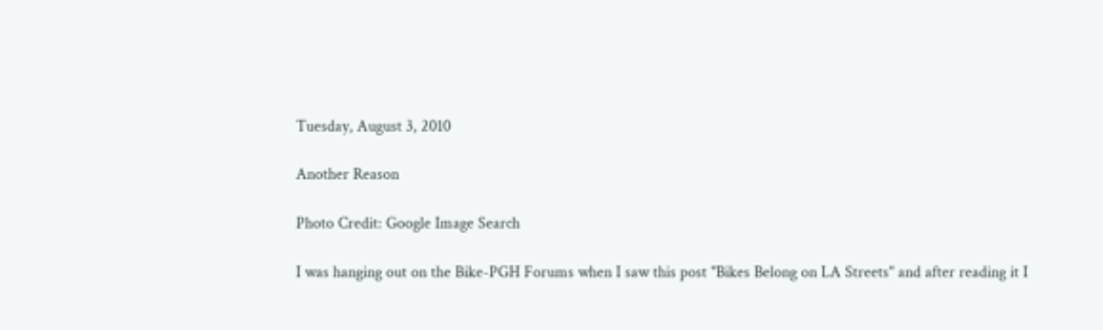Tuesday, August 3, 2010

Another Reason

Photo Credit: Google Image Search

I was hanging out on the Bike-PGH Forums when I saw this post "Bikes Belong on LA Streets" and after reading it I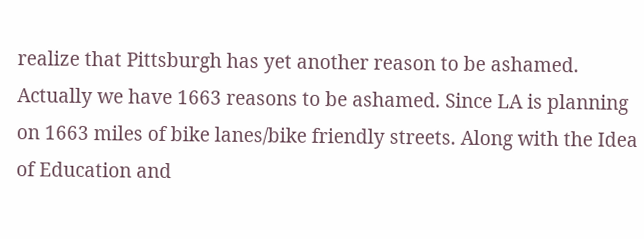realize that Pittsburgh has yet another reason to be ashamed. Actually we have 1663 reasons to be ashamed. Since LA is planning on 1663 miles of bike lanes/bike friendly streets. Along with the Idea of Education and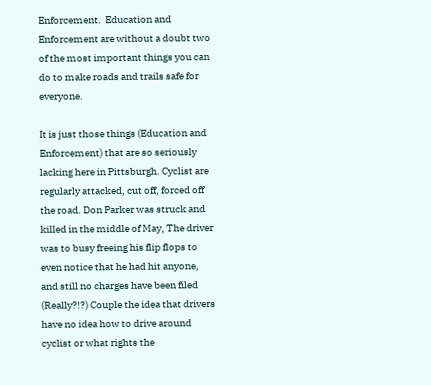Enforcement.  Education and Enforcement are without a doubt two of the most important things you can do to make roads and trails safe for everyone.

It is just those things (Education and Enforcement) that are so seriously lacking here in Pittsburgh. Cyclist are regularly attacked, cut off, forced off the road. Don Parker was struck and killed in the middle of May, The driver was to busy freeing his flip flops to even notice that he had hit anyone, and still no charges have been filed (Really?!?) Couple the idea that drivers have no idea how to drive around cyclist or what rights the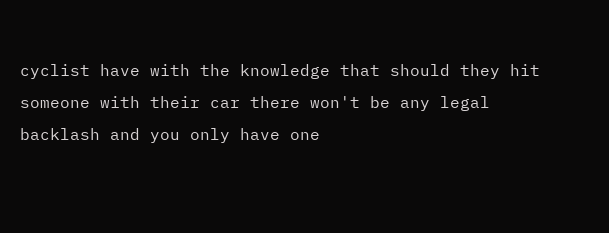cyclist have with the knowledge that should they hit someone with their car there won't be any legal backlash and you only have one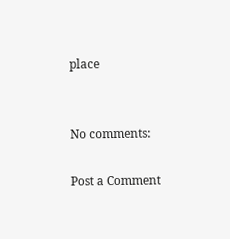place


No comments:

Post a Comment